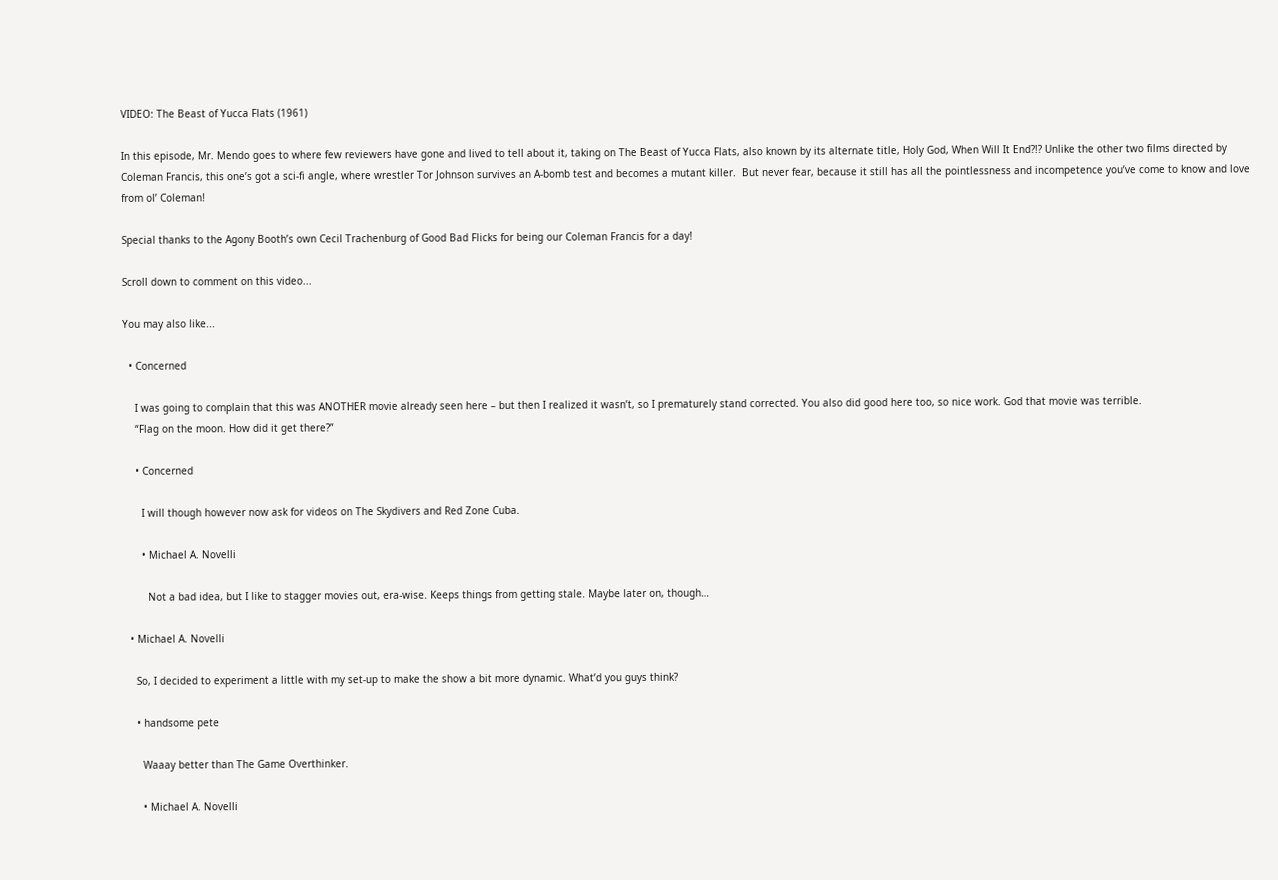VIDEO: The Beast of Yucca Flats (1961)

In this episode, Mr. Mendo goes to where few reviewers have gone and lived to tell about it, taking on The Beast of Yucca Flats, also known by its alternate title, Holy God, When Will It End?!? Unlike the other two films directed by Coleman Francis, this one’s got a sci-fi angle, where wrestler Tor Johnson survives an A-bomb test and becomes a mutant killer.  But never fear, because it still has all the pointlessness and incompetence you’ve come to know and love from ol’ Coleman!

Special thanks to the Agony Booth’s own Cecil Trachenburg of Good Bad Flicks for being our Coleman Francis for a day!

Scroll down to comment on this video...

You may also like...

  • Concerned

    I was going to complain that this was ANOTHER movie already seen here – but then I realized it wasn’t, so I prematurely stand corrected. You also did good here too, so nice work. God that movie was terrible.
    “Flag on the moon. How did it get there?”

    • Concerned

      I will though however now ask for videos on The Skydivers and Red Zone Cuba.

      • Michael A. Novelli

        Not a bad idea, but I like to stagger movies out, era-wise. Keeps things from getting stale. Maybe later on, though…

  • Michael A. Novelli

    So, I decided to experiment a little with my set-up to make the show a bit more dynamic. What’d you guys think?

    • handsome pete

      Waaay better than The Game Overthinker.

      • Michael A. Novelli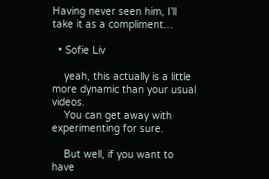Having never seen him, I’ll take it as a compliment…

  • Sofie Liv

    yeah, this actually is a little more dynamic than your usual videos.
    You can get away with experimenting for sure.

    But well, if you want to have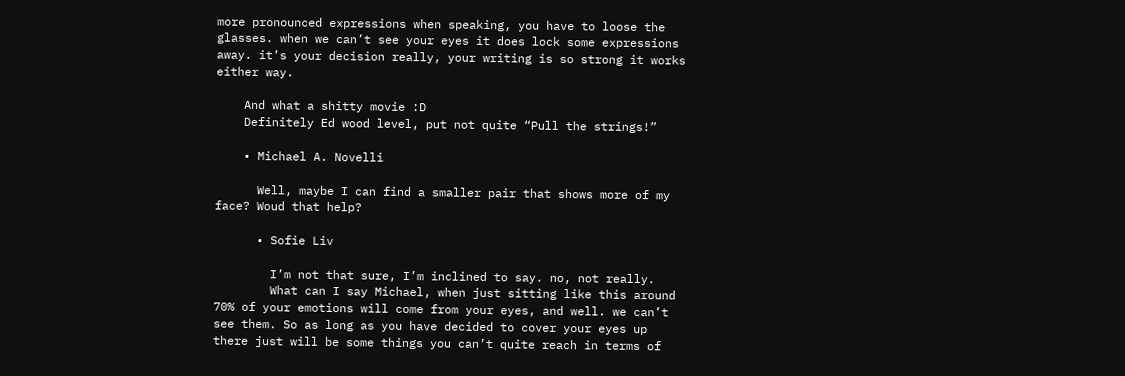more pronounced expressions when speaking, you have to loose the glasses. when we can’t see your eyes it does lock some expressions away. it’s your decision really, your writing is so strong it works either way.

    And what a shitty movie :D
    Definitely Ed wood level, put not quite “Pull the strings!”

    • Michael A. Novelli

      Well, maybe I can find a smaller pair that shows more of my face? Woud that help?

      • Sofie Liv

        I’m not that sure, I’m inclined to say. no, not really.
        What can I say Michael, when just sitting like this around 70% of your emotions will come from your eyes, and well. we can’t see them. So as long as you have decided to cover your eyes up there just will be some things you can’t quite reach in terms of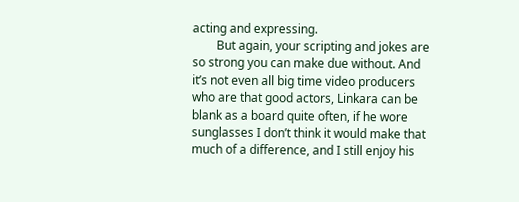acting and expressing.
        But again, your scripting and jokes are so strong you can make due without. And it’s not even all big time video producers who are that good actors, Linkara can be blank as a board quite often, if he wore sunglasses I don’t think it would make that much of a difference, and I still enjoy his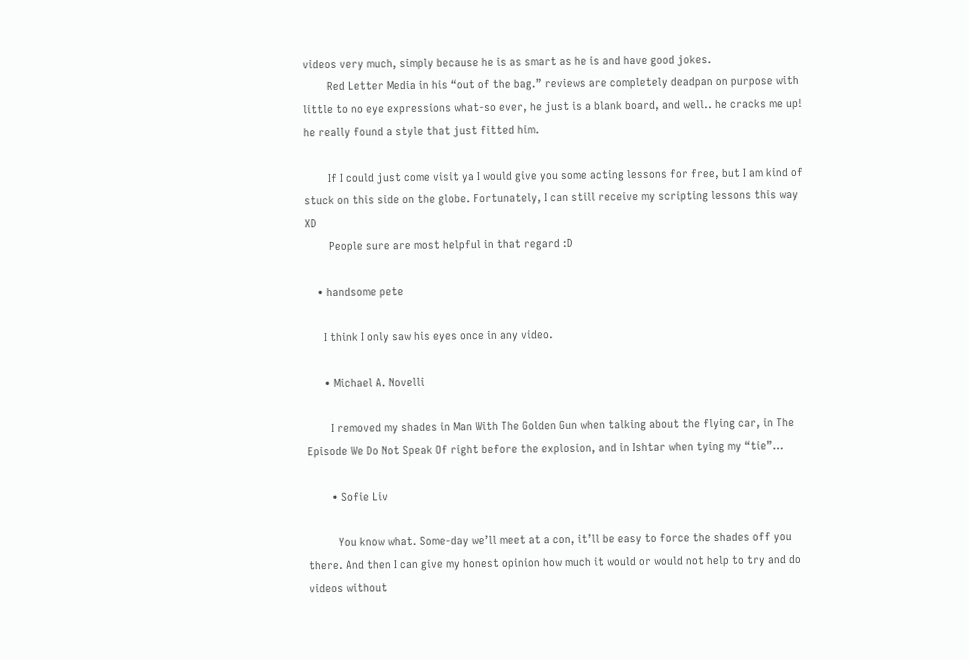videos very much, simply because he is as smart as he is and have good jokes.
        Red Letter Media in his “out of the bag.” reviews are completely deadpan on purpose with little to no eye expressions what-so ever, he just is a blank board, and well.. he cracks me up! he really found a style that just fitted him.

        If I could just come visit ya I would give you some acting lessons for free, but I am kind of stuck on this side on the globe. Fortunately, I can still receive my scripting lessons this way XD
        People sure are most helpful in that regard :D

    • handsome pete

      I think I only saw his eyes once in any video.

      • Michael A. Novelli

        I removed my shades in Man With The Golden Gun when talking about the flying car, in The Episode We Do Not Speak Of right before the explosion, and in Ishtar when tying my “tie”…

        • Sofie Liv

          You know what. Some-day we’ll meet at a con, it’ll be easy to force the shades off you there. And then I can give my honest opinion how much it would or would not help to try and do videos without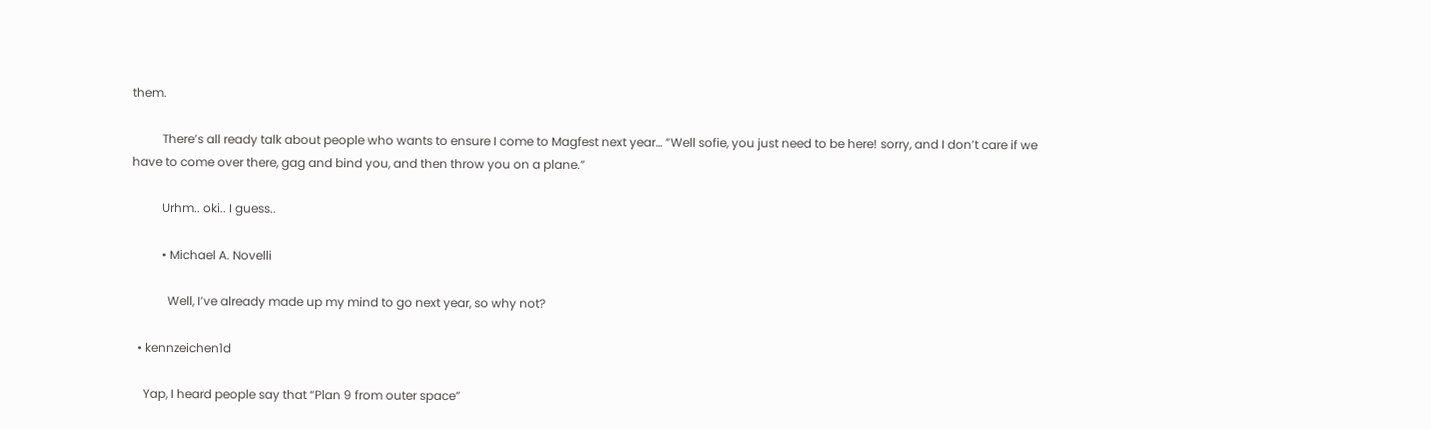them.

          There’s all ready talk about people who wants to ensure I come to Magfest next year… “Well sofie, you just need to be here! sorry, and I don’t care if we have to come over there, gag and bind you, and then throw you on a plane.”

          Urhm.. oki.. I guess..

          • Michael A. Novelli

            Well, I’ve already made up my mind to go next year, so why not?

  • kennzeichen1d

    Yap, I heard people say that “Plan 9 from outer space”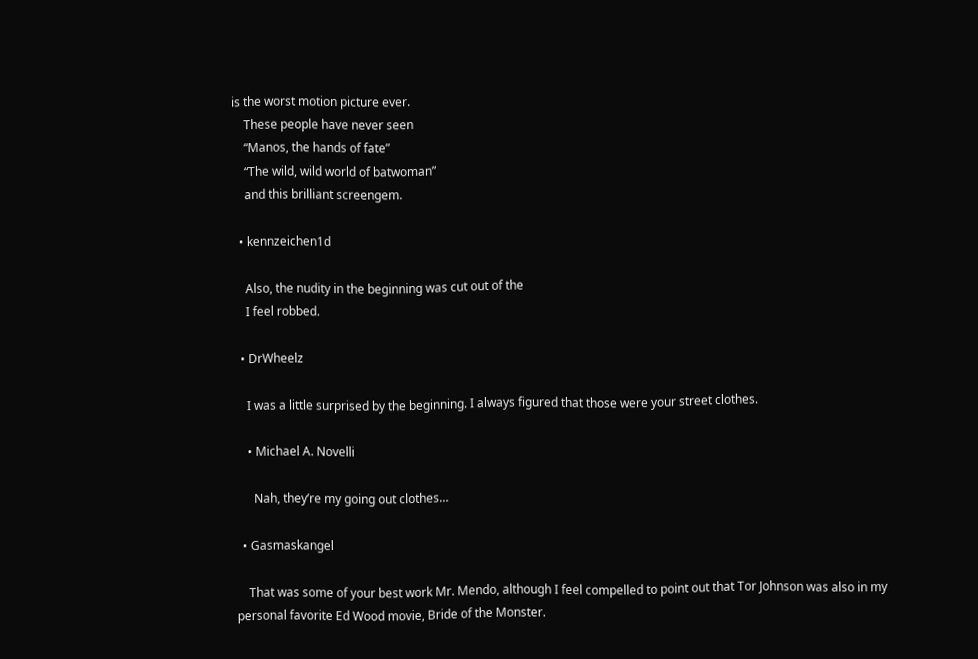is the worst motion picture ever.
    These people have never seen
    “Manos, the hands of fate”
    “The wild, wild world of batwoman”
    and this brilliant screengem.

  • kennzeichen1d

    Also, the nudity in the beginning was cut out of the
    I feel robbed.

  • DrWheelz

    I was a little surprised by the beginning. I always figured that those were your street clothes.

    • Michael A. Novelli

      Nah, they’re my going out clothes…

  • Gasmaskangel

    That was some of your best work Mr. Mendo, although I feel compelled to point out that Tor Johnson was also in my personal favorite Ed Wood movie, Bride of the Monster.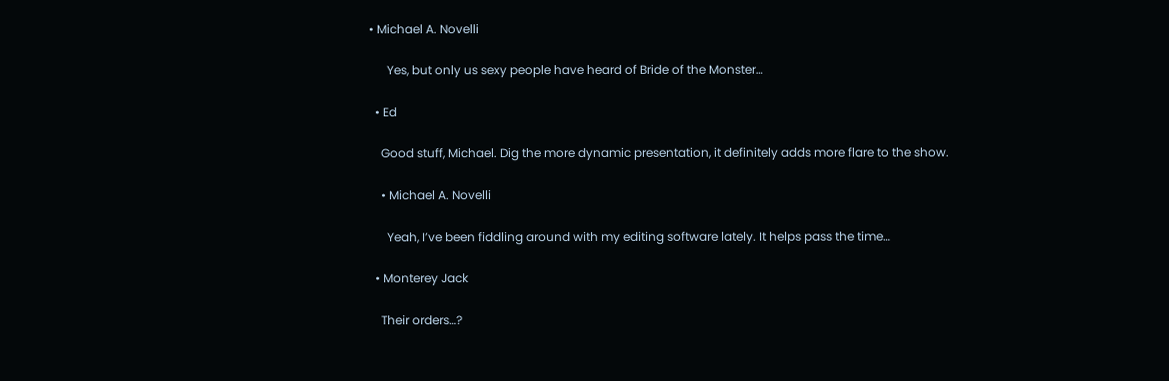• Michael A. Novelli

      Yes, but only us sexy people have heard of Bride of the Monster…

  • Ed

    Good stuff, Michael. Dig the more dynamic presentation, it definitely adds more flare to the show.

    • Michael A. Novelli

      Yeah, I’ve been fiddling around with my editing software lately. It helps pass the time…

  • Monterey Jack

    Their orders…?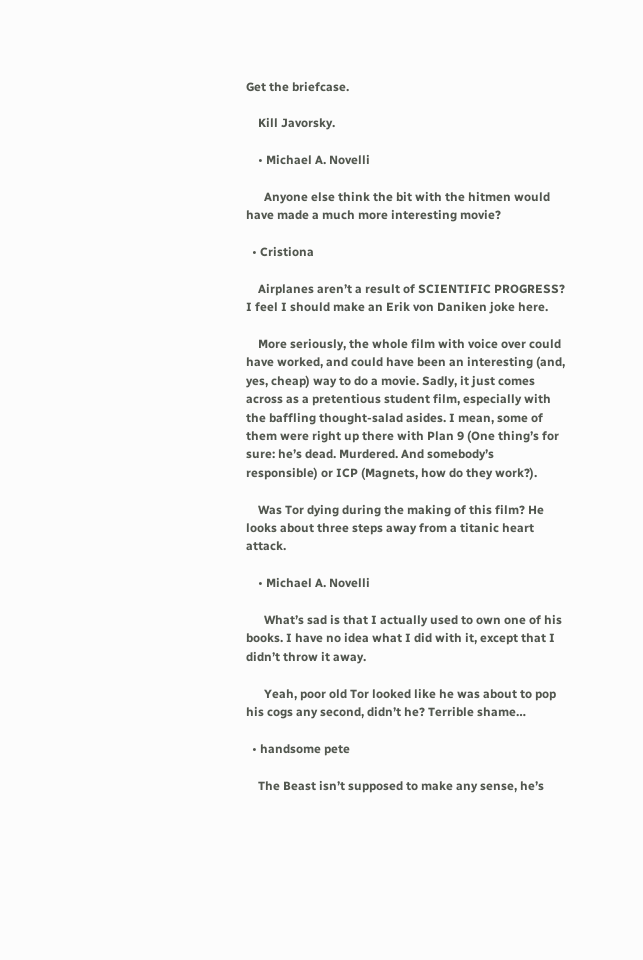Get the briefcase.

    Kill Javorsky.

    • Michael A. Novelli

      Anyone else think the bit with the hitmen would have made a much more interesting movie?

  • Cristiona

    Airplanes aren’t a result of SCIENTIFIC PROGRESS? I feel I should make an Erik von Daniken joke here.

    More seriously, the whole film with voice over could have worked, and could have been an interesting (and, yes, cheap) way to do a movie. Sadly, it just comes across as a pretentious student film, especially with the baffling thought-salad asides. I mean, some of them were right up there with Plan 9 (One thing’s for sure: he’s dead. Murdered. And somebody’s responsible) or ICP (Magnets, how do they work?).

    Was Tor dying during the making of this film? He looks about three steps away from a titanic heart attack.

    • Michael A. Novelli

      What’s sad is that I actually used to own one of his books. I have no idea what I did with it, except that I didn’t throw it away.

      Yeah, poor old Tor looked like he was about to pop his cogs any second, didn’t he? Terrible shame…

  • handsome pete

    The Beast isn’t supposed to make any sense, he’s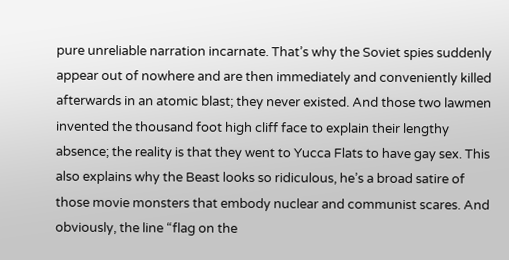pure unreliable narration incarnate. That’s why the Soviet spies suddenly appear out of nowhere and are then immediately and conveniently killed afterwards in an atomic blast; they never existed. And those two lawmen invented the thousand foot high cliff face to explain their lengthy absence; the reality is that they went to Yucca Flats to have gay sex. This also explains why the Beast looks so ridiculous, he’s a broad satire of those movie monsters that embody nuclear and communist scares. And obviously, the line “flag on the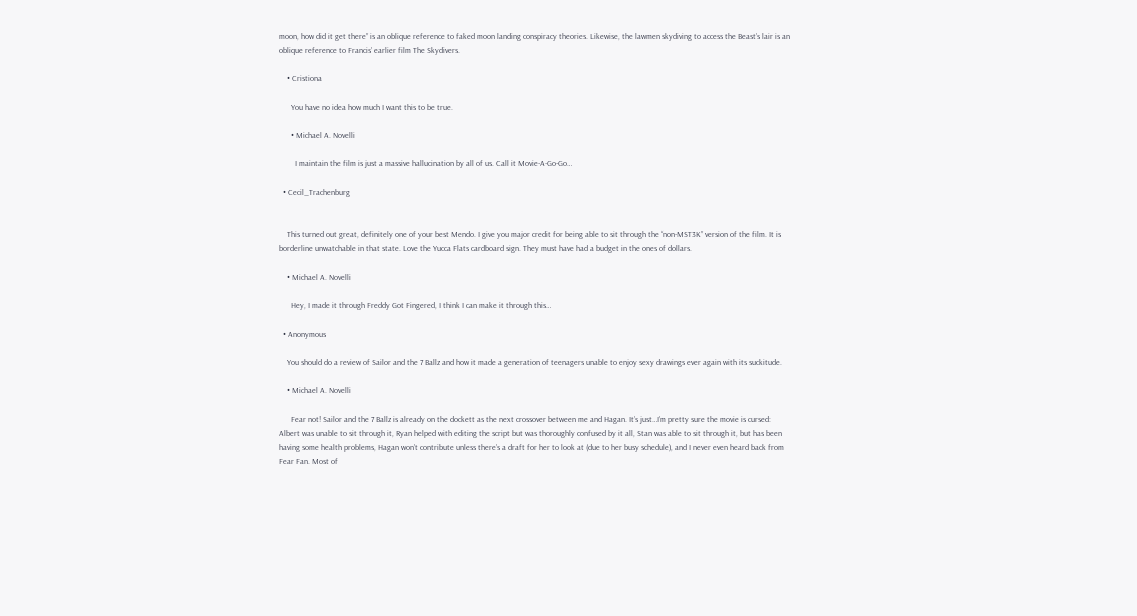moon, how did it get there” is an oblique reference to faked moon landing conspiracy theories. Likewise, the lawmen skydiving to access the Beast’s lair is an oblique reference to Francis’ earlier film The Skydivers.

    • Cristiona

      You have no idea how much I want this to be true.

      • Michael A. Novelli

        I maintain the film is just a massive hallucination by all of us. Call it Movie-A-Go-Go…

  • Cecil_Trachenburg


    This turned out great, definitely one of your best Mendo. I give you major credit for being able to sit through the “non-MST3K” version of the film. It is borderline unwatchable in that state. Love the Yucca Flats cardboard sign. They must have had a budget in the ones of dollars.

    • Michael A. Novelli

      Hey, I made it through Freddy Got Fingered, I think I can make it through this…

  • Anonymous

    You should do a review of Sailor and the 7 Ballz and how it made a generation of teenagers unable to enjoy sexy drawings ever again with its suckitude.

    • Michael A. Novelli

      Fear not! Sailor and the 7 Ballz is already on the dockett as the next crossover between me and Hagan. It’s just…I’m pretty sure the movie is cursed: Albert was unable to sit through it, Ryan helped with editing the script but was thoroughly confused by it all, Stan was able to sit through it, but has been having some health problems, Hagan won’t contribute unless there’s a draft for her to look at (due to her busy schedule), and I never even heard back from Fear Fan. Most of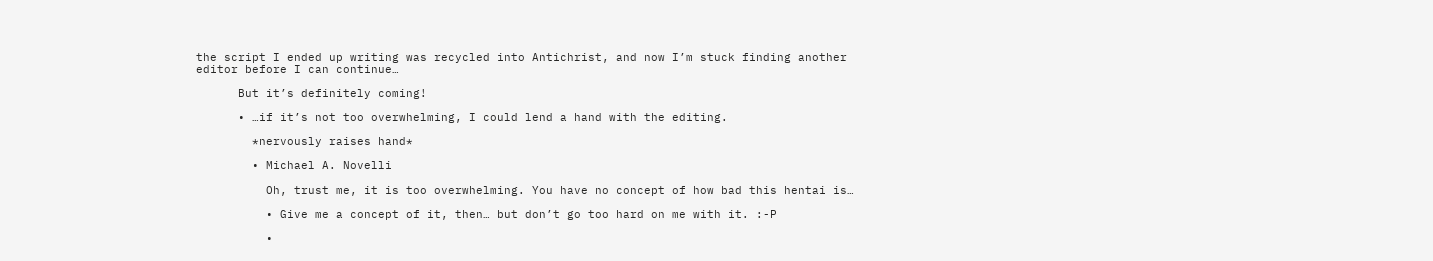the script I ended up writing was recycled into Antichrist, and now I’m stuck finding another editor before I can continue…

      But it’s definitely coming!

      • …if it’s not too overwhelming, I could lend a hand with the editing.

        *nervously raises hand*

        • Michael A. Novelli

          Oh, trust me, it is too overwhelming. You have no concept of how bad this hentai is…

          • Give me a concept of it, then… but don’t go too hard on me with it. :-P

          •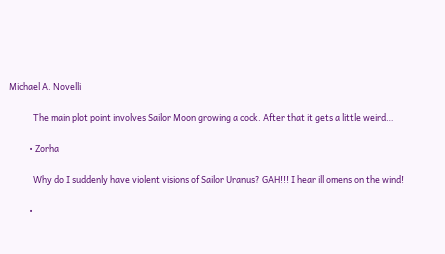Michael A. Novelli

            The main plot point involves Sailor Moon growing a cock. After that it gets a little weird…

          • Zorha

            Why do I suddenly have violent visions of Sailor Uranus? GAH!!! I hear ill omens on the wind!

          •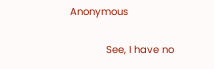Anonymous

            See, I have no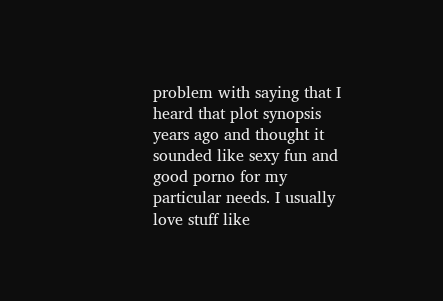problem with saying that I heard that plot synopsis years ago and thought it sounded like sexy fun and good porno for my particular needs. I usually love stuff like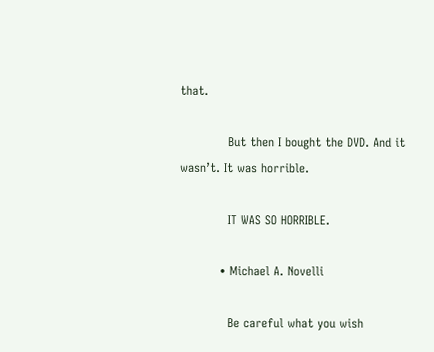that.

            But then I bought the DVD. And it wasn’t. It was horrible.

            IT WAS SO HORRIBLE.

          • Michael A. Novelli

            Be careful what you wish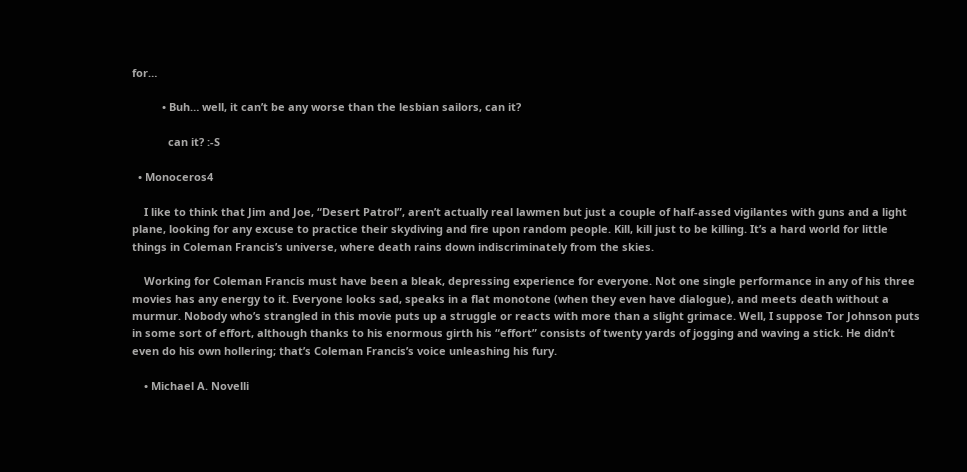for…

          • Buh… well, it can’t be any worse than the lesbian sailors, can it?

            can it? :-S

  • Monoceros4

    I like to think that Jim and Joe, “Desert Patrol”, aren’t actually real lawmen but just a couple of half-assed vigilantes with guns and a light plane, looking for any excuse to practice their skydiving and fire upon random people. Kill, kill just to be killing. It’s a hard world for little things in Coleman Francis’s universe, where death rains down indiscriminately from the skies.

    Working for Coleman Francis must have been a bleak, depressing experience for everyone. Not one single performance in any of his three movies has any energy to it. Everyone looks sad, speaks in a flat monotone (when they even have dialogue), and meets death without a murmur. Nobody who’s strangled in this movie puts up a struggle or reacts with more than a slight grimace. Well, I suppose Tor Johnson puts in some sort of effort, although thanks to his enormous girth his “effort” consists of twenty yards of jogging and waving a stick. He didn’t even do his own hollering; that’s Coleman Francis’s voice unleashing his fury.

    • Michael A. Novelli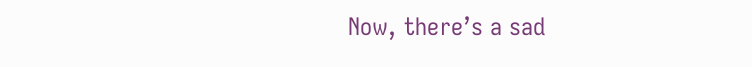Now, there’s a sad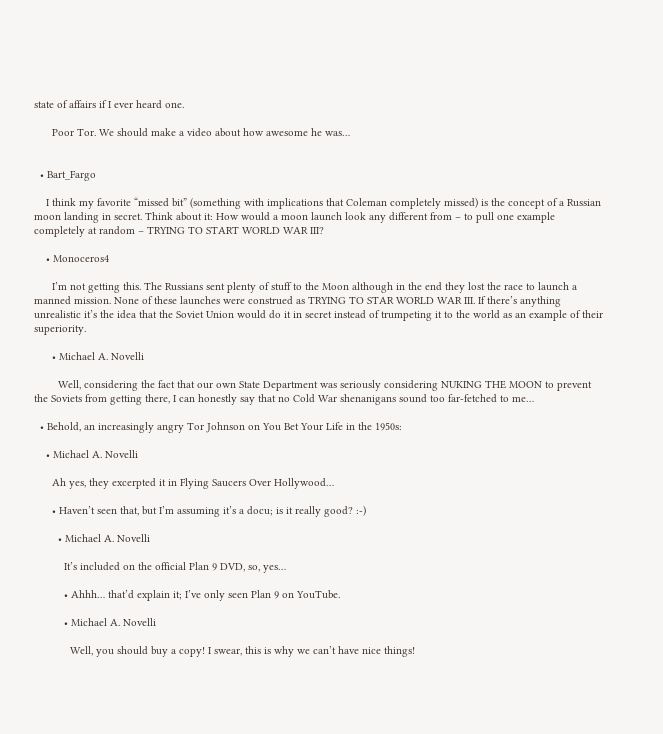state of affairs if I ever heard one.

      Poor Tor. We should make a video about how awesome he was…


  • Bart_Fargo

    I think my favorite “missed bit” (something with implications that Coleman completely missed) is the concept of a Russian moon landing in secret. Think about it: How would a moon launch look any different from – to pull one example completely at random – TRYING TO START WORLD WAR III?

    • Monoceros4

      I’m not getting this. The Russians sent plenty of stuff to the Moon although in the end they lost the race to launch a manned mission. None of these launches were construed as TRYING TO STAR WORLD WAR III. If there’s anything unrealistic it’s the idea that the Soviet Union would do it in secret instead of trumpeting it to the world as an example of their superiority.

      • Michael A. Novelli

        Well, considering the fact that our own State Department was seriously considering NUKING THE MOON to prevent the Soviets from getting there, I can honestly say that no Cold War shenanigans sound too far-fetched to me…

  • Behold, an increasingly angry Tor Johnson on You Bet Your Life in the 1950s:

    • Michael A. Novelli

      Ah yes, they excerpted it in Flying Saucers Over Hollywood…

      • Haven’t seen that, but I’m assuming it’s a docu; is it really good? :-)

        • Michael A. Novelli

          It’s included on the official Plan 9 DVD, so, yes…

          • Ahhh… that’d explain it; I’ve only seen Plan 9 on YouTube.

          • Michael A. Novelli

            Well, you should buy a copy! I swear, this is why we can’t have nice things!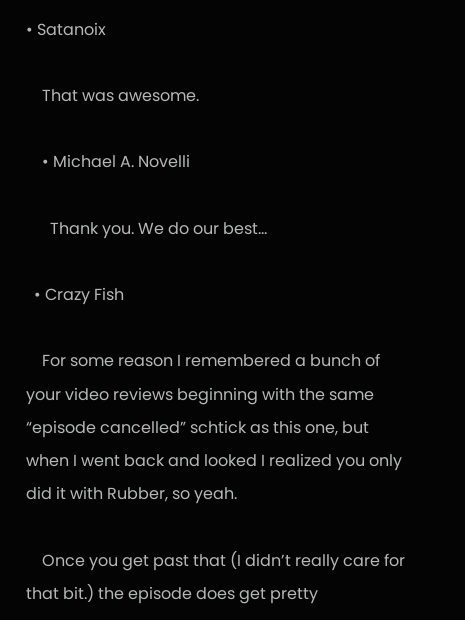• Satanoix

    That was awesome.

    • Michael A. Novelli

      Thank you. We do our best…

  • Crazy Fish

    For some reason I remembered a bunch of your video reviews beginning with the same “episode cancelled” schtick as this one, but when I went back and looked I realized you only did it with Rubber, so yeah.

    Once you get past that (I didn’t really care for that bit.) the episode does get pretty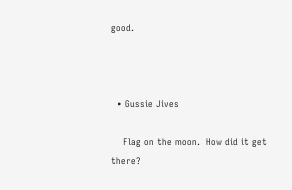good.



  • Gussie Jives

    Flag on the moon.  How did it get there?